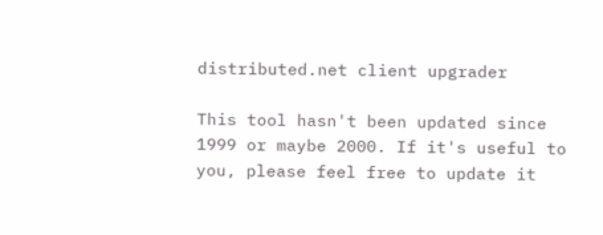distributed.net client upgrader

This tool hasn't been updated since 1999 or maybe 2000. If it's useful to you, please feel free to update it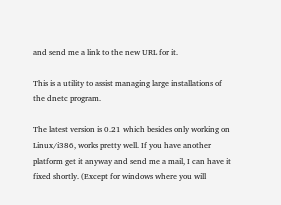and send me a link to the new URL for it.

This is a utility to assist managing large installations of the dnetc program.

The latest version is 0.21 which besides only working on Linux/i386, works pretty well. If you have another platform get it anyway and send me a mail, I can have it fixed shortly. (Except for windows where you will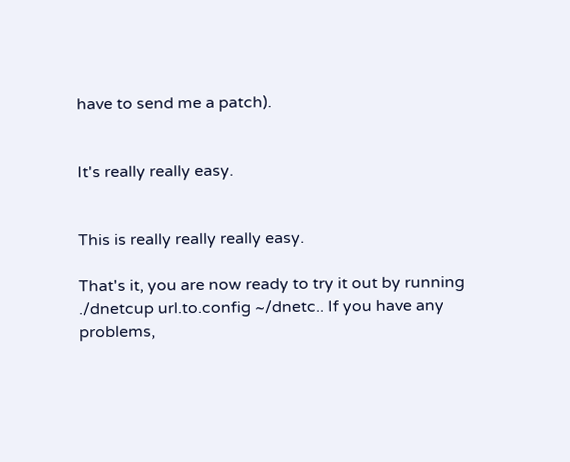have to send me a patch).


It's really really easy.


This is really really really easy.

That's it, you are now ready to try it out by running ./dnetcup url.to.config ~/dnetc.. If you have any problems,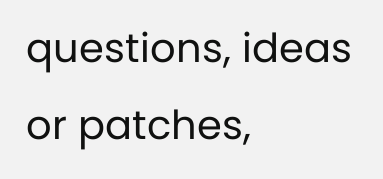questions, ideas or patches,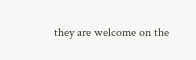they are welcome on the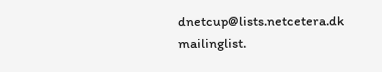dnetcup@lists.netcetera.dk mailinglist.